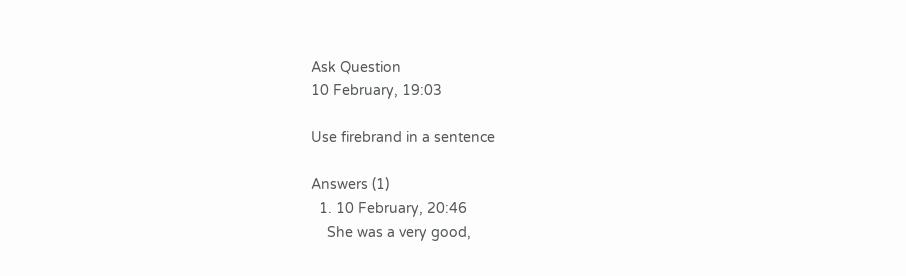Ask Question
10 February, 19:03

Use firebrand in a sentence

Answers (1)
  1. 10 February, 20:46
    She was a very good,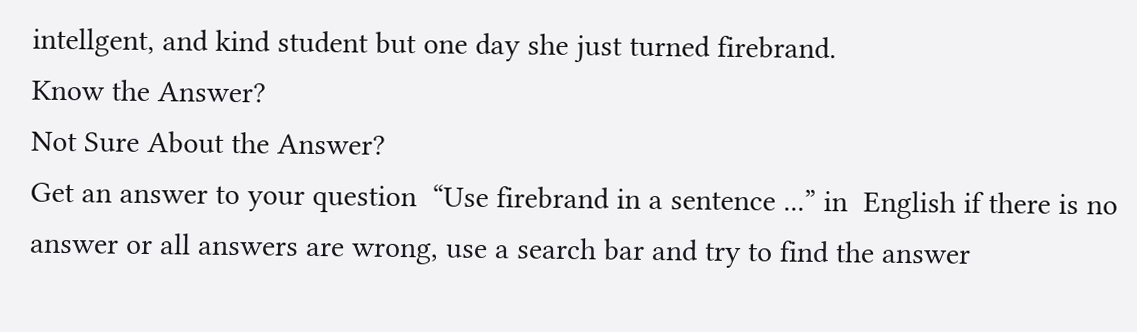intellgent, and kind student but one day she just turned firebrand.
Know the Answer?
Not Sure About the Answer?
Get an answer to your question  “Use firebrand in a sentence ...” in  English if there is no answer or all answers are wrong, use a search bar and try to find the answer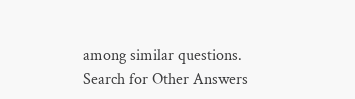among similar questions.
Search for Other Answers